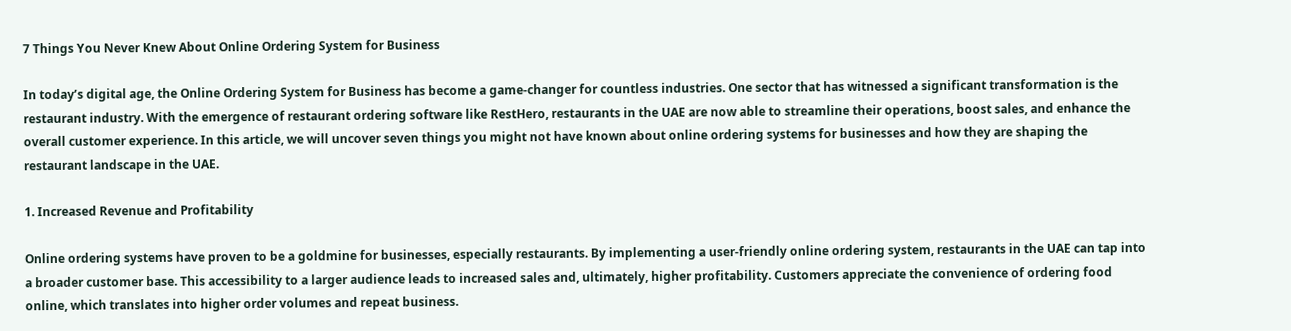7 Things You Never Knew About Online Ordering System for Business

In today’s digital age, the Online Ordering System for Business has become a game-changer for countless industries. One sector that has witnessed a significant transformation is the restaurant industry. With the emergence of restaurant ordering software like RestHero, restaurants in the UAE are now able to streamline their operations, boost sales, and enhance the overall customer experience. In this article, we will uncover seven things you might not have known about online ordering systems for businesses and how they are shaping the restaurant landscape in the UAE.

1. Increased Revenue and Profitability

Online ordering systems have proven to be a goldmine for businesses, especially restaurants. By implementing a user-friendly online ordering system, restaurants in the UAE can tap into a broader customer base. This accessibility to a larger audience leads to increased sales and, ultimately, higher profitability. Customers appreciate the convenience of ordering food online, which translates into higher order volumes and repeat business.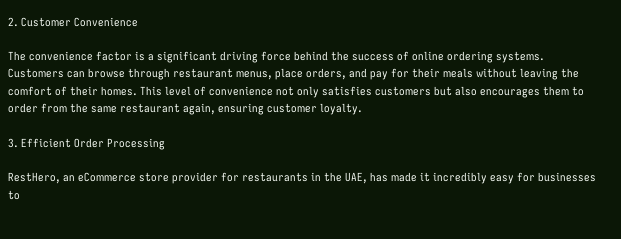2. Customer Convenience

The convenience factor is a significant driving force behind the success of online ordering systems. Customers can browse through restaurant menus, place orders, and pay for their meals without leaving the comfort of their homes. This level of convenience not only satisfies customers but also encourages them to order from the same restaurant again, ensuring customer loyalty.

3. Efficient Order Processing

RestHero, an eCommerce store provider for restaurants in the UAE, has made it incredibly easy for businesses to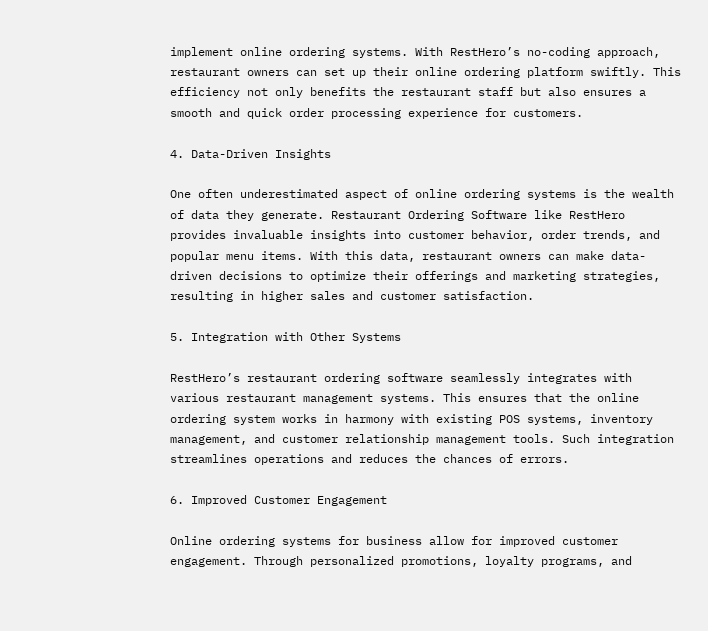implement online ordering systems. With RestHero’s no-coding approach, restaurant owners can set up their online ordering platform swiftly. This efficiency not only benefits the restaurant staff but also ensures a smooth and quick order processing experience for customers.

4. Data-Driven Insights

One often underestimated aspect of online ordering systems is the wealth of data they generate. Restaurant Ordering Software like RestHero provides invaluable insights into customer behavior, order trends, and popular menu items. With this data, restaurant owners can make data-driven decisions to optimize their offerings and marketing strategies, resulting in higher sales and customer satisfaction.

5. Integration with Other Systems

RestHero’s restaurant ordering software seamlessly integrates with various restaurant management systems. This ensures that the online ordering system works in harmony with existing POS systems, inventory management, and customer relationship management tools. Such integration streamlines operations and reduces the chances of errors.

6. Improved Customer Engagement

Online ordering systems for business allow for improved customer engagement. Through personalized promotions, loyalty programs, and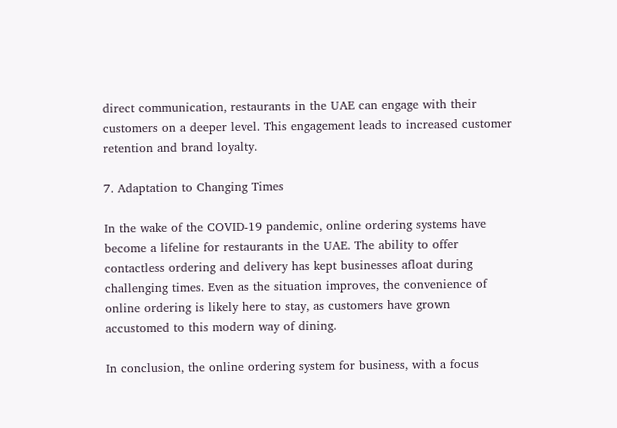direct communication, restaurants in the UAE can engage with their customers on a deeper level. This engagement leads to increased customer retention and brand loyalty.

7. Adaptation to Changing Times

In the wake of the COVID-19 pandemic, online ordering systems have become a lifeline for restaurants in the UAE. The ability to offer contactless ordering and delivery has kept businesses afloat during challenging times. Even as the situation improves, the convenience of online ordering is likely here to stay, as customers have grown accustomed to this modern way of dining.

In conclusion, the online ordering system for business, with a focus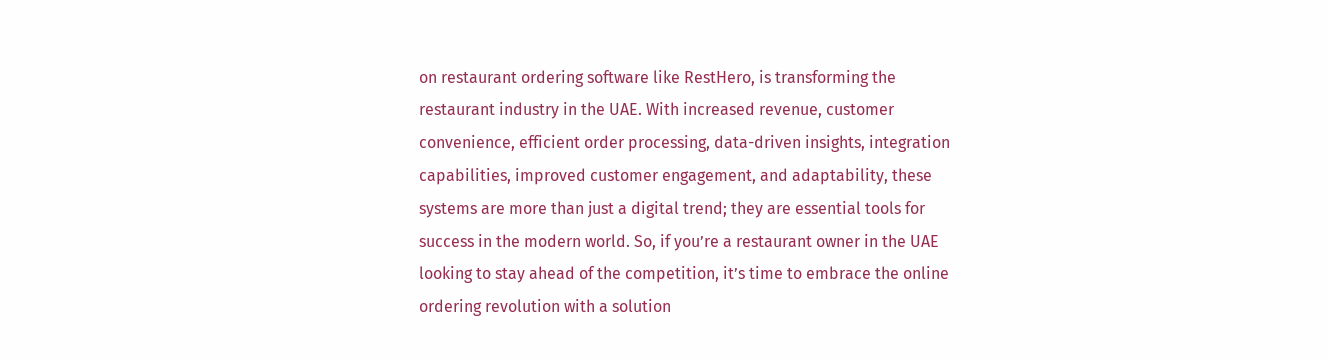on restaurant ordering software like RestHero, is transforming the restaurant industry in the UAE. With increased revenue, customer convenience, efficient order processing, data-driven insights, integration capabilities, improved customer engagement, and adaptability, these systems are more than just a digital trend; they are essential tools for success in the modern world. So, if you’re a restaurant owner in the UAE looking to stay ahead of the competition, it’s time to embrace the online ordering revolution with a solution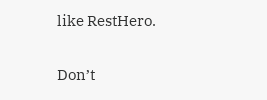like RestHero.

Don’t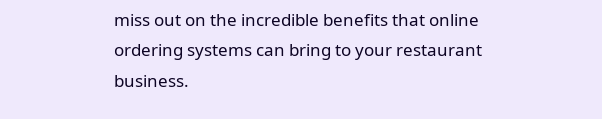miss out on the incredible benefits that online ordering systems can bring to your restaurant business.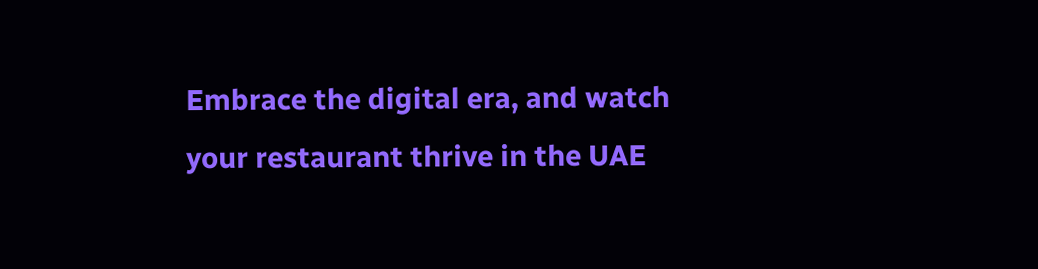Embrace the digital era, and watch your restaurant thrive in the UAE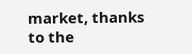market, thanks to the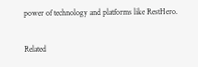power of technology and platforms like RestHero.

Related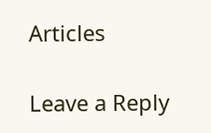Articles

Leave a Reply